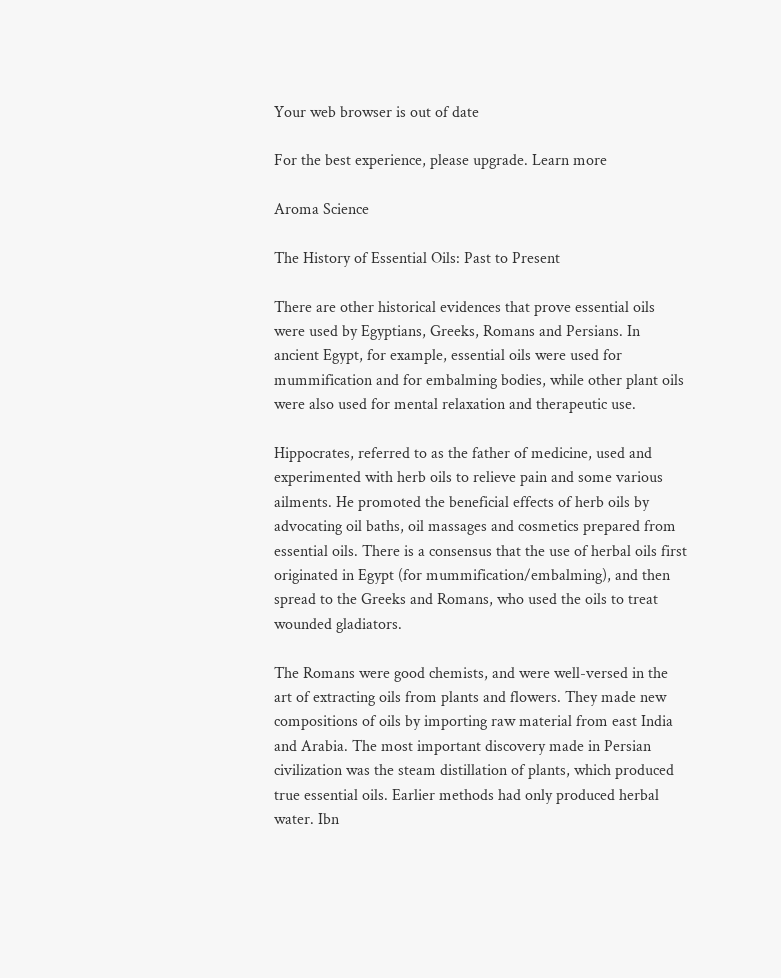Your web browser is out of date

For the best experience, please upgrade. Learn more

Aroma Science

The History of Essential Oils: Past to Present

There are other historical evidences that prove essential oils were used by Egyptians, Greeks, Romans and Persians. In ancient Egypt, for example, essential oils were used for mummification and for embalming bodies, while other plant oils were also used for mental relaxation and therapeutic use.

Hippocrates, referred to as the father of medicine, used and experimented with herb oils to relieve pain and some various ailments. He promoted the beneficial effects of herb oils by advocating oil baths, oil massages and cosmetics prepared from essential oils. There is a consensus that the use of herbal oils first originated in Egypt (for mummification/embalming), and then spread to the Greeks and Romans, who used the oils to treat wounded gladiators.

The Romans were good chemists, and were well-versed in the art of extracting oils from plants and flowers. They made new compositions of oils by importing raw material from east India and Arabia. The most important discovery made in Persian civilization was the steam distillation of plants, which produced true essential oils. Earlier methods had only produced herbal water. Ibn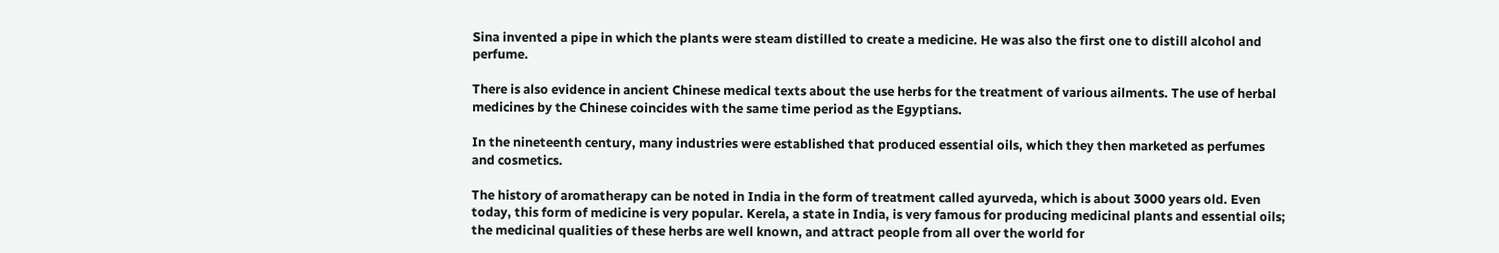Sina invented a pipe in which the plants were steam distilled to create a medicine. He was also the first one to distill alcohol and perfume.

There is also evidence in ancient Chinese medical texts about the use herbs for the treatment of various ailments. The use of herbal medicines by the Chinese coincides with the same time period as the Egyptians.

In the nineteenth century, many industries were established that produced essential oils, which they then marketed as perfumes and cosmetics.

The history of aromatherapy can be noted in India in the form of treatment called ayurveda, which is about 3000 years old. Even today, this form of medicine is very popular. Kerela, a state in India, is very famous for producing medicinal plants and essential oils; the medicinal qualities of these herbs are well known, and attract people from all over the world for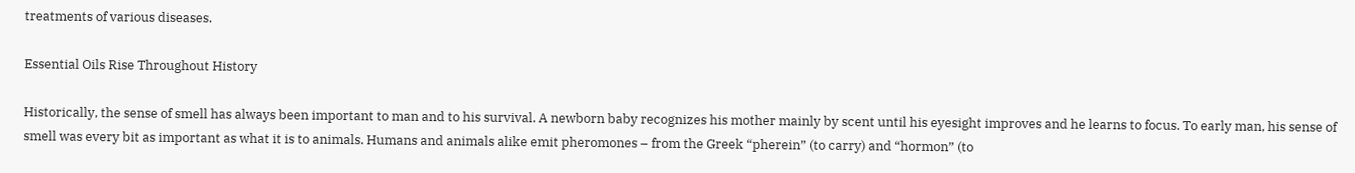treatments of various diseases.

Essential Oils Rise Throughout History

Historically, the sense of smell has always been important to man and to his survival. A newborn baby recognizes his mother mainly by scent until his eyesight improves and he learns to focus. To early man, his sense of smell was every bit as important as what it is to animals. Humans and animals alike emit pheromones – from the Greek “pherein” (to carry) and “hormon” (to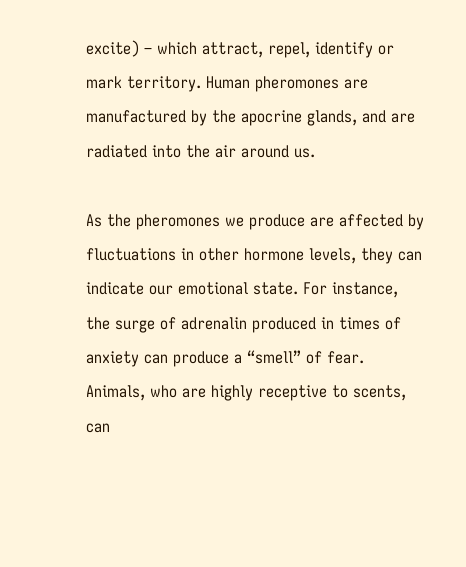excite) – which attract, repel, identify or mark territory. Human pheromones are manufactured by the apocrine glands, and are radiated into the air around us.

As the pheromones we produce are affected by fluctuations in other hormone levels, they can indicate our emotional state. For instance, the surge of adrenalin produced in times of anxiety can produce a “smell” of fear. Animals, who are highly receptive to scents, can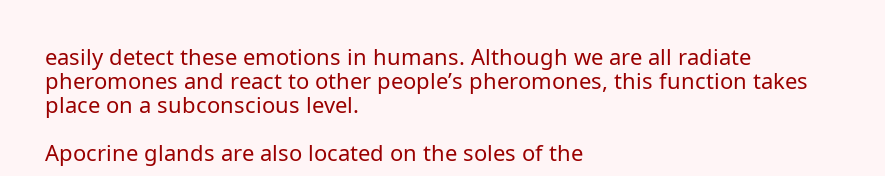easily detect these emotions in humans. Although we are all radiate pheromones and react to other people’s pheromones, this function takes place on a subconscious level.

Apocrine glands are also located on the soles of the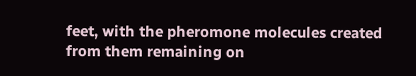feet, with the pheromone molecules created from them remaining on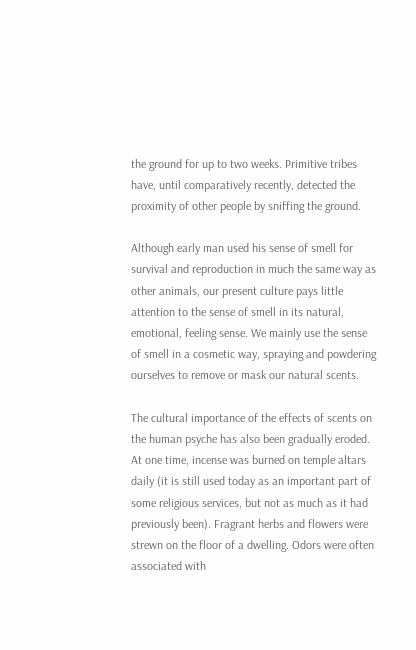the ground for up to two weeks. Primitive tribes have, until comparatively recently, detected the proximity of other people by sniffing the ground.

Although early man used his sense of smell for survival and reproduction in much the same way as other animals, our present culture pays little attention to the sense of smell in its natural, emotional, feeling sense. We mainly use the sense of smell in a cosmetic way, spraying and powdering ourselves to remove or mask our natural scents.

The cultural importance of the effects of scents on the human psyche has also been gradually eroded. At one time, incense was burned on temple altars daily (it is still used today as an important part of some religious services, but not as much as it had previously been). Fragrant herbs and flowers were strewn on the floor of a dwelling. Odors were often associated with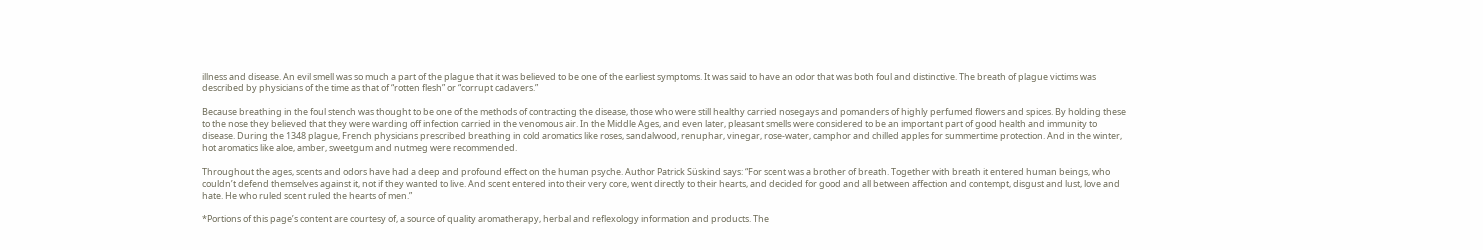illness and disease. An evil smell was so much a part of the plague that it was believed to be one of the earliest symptoms. It was said to have an odor that was both foul and distinctive. The breath of plague victims was described by physicians of the time as that of “rotten flesh” or “corrupt cadavers.”

Because breathing in the foul stench was thought to be one of the methods of contracting the disease, those who were still healthy carried nosegays and pomanders of highly perfumed flowers and spices. By holding these to the nose they believed that they were warding off infection carried in the venomous air. In the Middle Ages, and even later, pleasant smells were considered to be an important part of good health and immunity to disease. During the 1348 plague, French physicians prescribed breathing in cold aromatics like roses, sandalwood, renuphar, vinegar, rose-water, camphor and chilled apples for summertime protection. And in the winter, hot aromatics like aloe, amber, sweetgum and nutmeg were recommended.

Throughout the ages, scents and odors have had a deep and profound effect on the human psyche. Author Patrick Süskind says: “For scent was a brother of breath. Together with breath it entered human beings, who couldn’t defend themselves against it, not if they wanted to live. And scent entered into their very core, went directly to their hearts, and decided for good and all between affection and contempt, disgust and lust, love and hate. He who ruled scent ruled the hearts of men.”

*Portions of this page’s content are courtesy of, a source of quality aromatherapy, herbal and reflexology information and products. The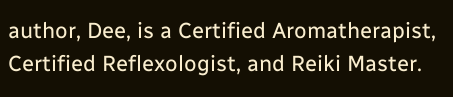author, Dee, is a Certified Aromatherapist, Certified Reflexologist, and Reiki Master.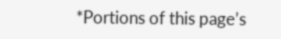*Portions of this page’s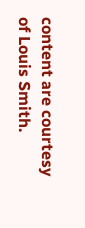content are courtesy of Louis Smith.